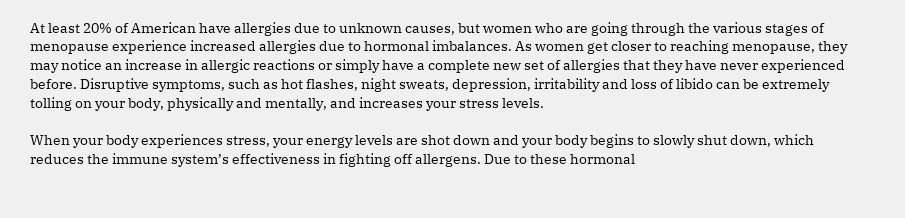At least 20% of American have allergies due to unknown causes, but women who are going through the various stages of menopause experience increased allergies due to hormonal imbalances. As women get closer to reaching menopause, they may notice an increase in allergic reactions or simply have a complete new set of allergies that they have never experienced before. Disruptive symptoms, such as hot flashes, night sweats, depression, irritability and loss of libido can be extremely tolling on your body, physically and mentally, and increases your stress levels.

When your body experiences stress, your energy levels are shot down and your body begins to slowly shut down, which reduces the immune system’s effectiveness in fighting off allergens. Due to these hormonal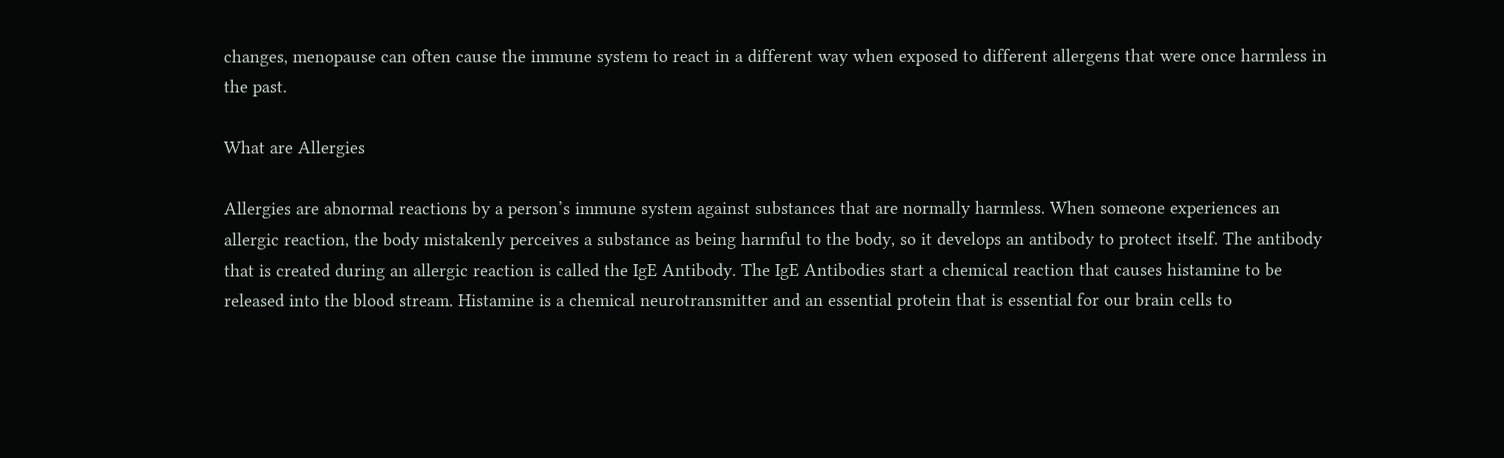changes, menopause can often cause the immune system to react in a different way when exposed to different allergens that were once harmless in the past.

What are Allergies

Allergies are abnormal reactions by a person’s immune system against substances that are normally harmless. When someone experiences an allergic reaction, the body mistakenly perceives a substance as being harmful to the body, so it develops an antibody to protect itself. The antibody that is created during an allergic reaction is called the IgE Antibody. The IgE Antibodies start a chemical reaction that causes histamine to be released into the blood stream. Histamine is a chemical neurotransmitter and an essential protein that is essential for our brain cells to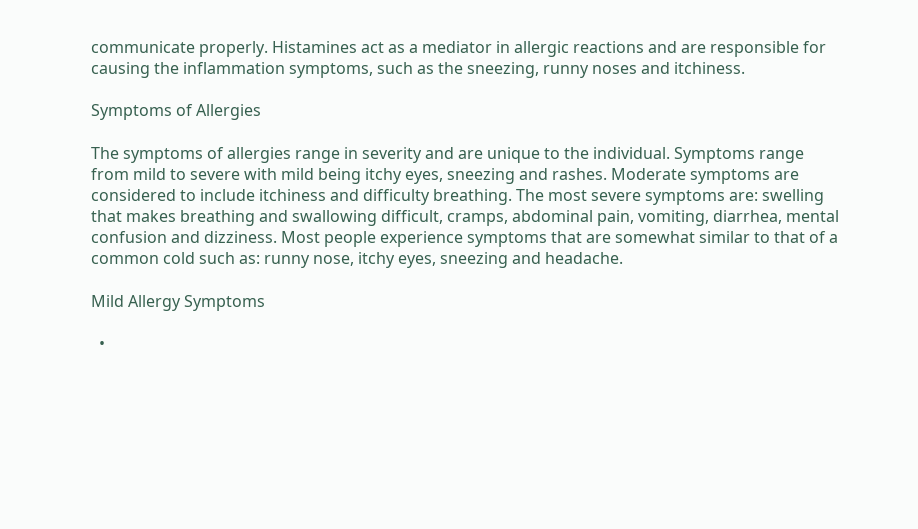communicate properly. Histamines act as a mediator in allergic reactions and are responsible for causing the inflammation symptoms, such as the sneezing, runny noses and itchiness.

Symptoms of Allergies

The symptoms of allergies range in severity and are unique to the individual. Symptoms range from mild to severe with mild being itchy eyes, sneezing and rashes. Moderate symptoms are considered to include itchiness and difficulty breathing. The most severe symptoms are: swelling that makes breathing and swallowing difficult, cramps, abdominal pain, vomiting, diarrhea, mental confusion and dizziness. Most people experience symptoms that are somewhat similar to that of a common cold such as: runny nose, itchy eyes, sneezing and headache.

Mild Allergy Symptoms

  •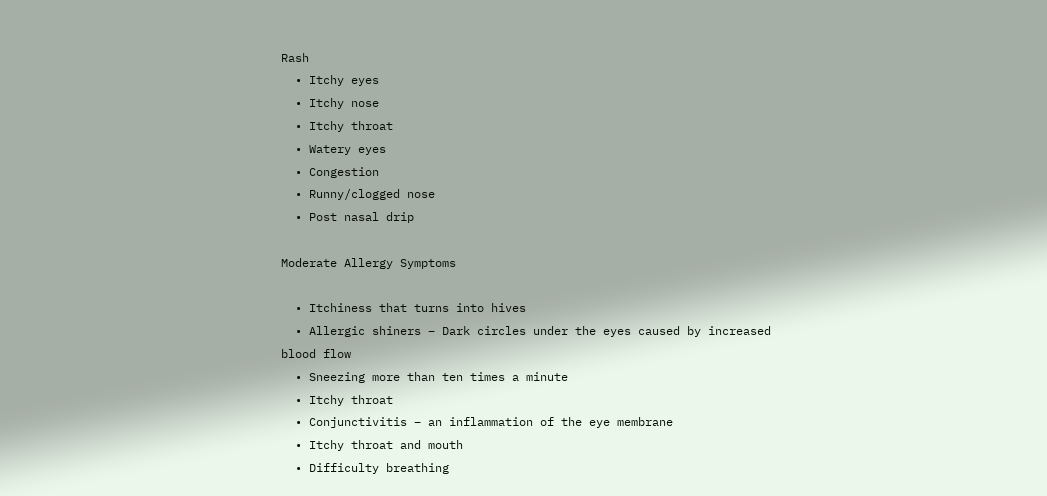Rash
  • Itchy eyes
  • Itchy nose
  • Itchy throat
  • Watery eyes
  • Congestion
  • Runny/clogged nose
  • Post nasal drip

Moderate Allergy Symptoms

  • Itchiness that turns into hives
  • Allergic shiners – Dark circles under the eyes caused by increased blood flow
  • Sneezing more than ten times a minute
  • Itchy throat
  • Conjunctivitis – an inflammation of the eye membrane
  • Itchy throat and mouth
  • Difficulty breathing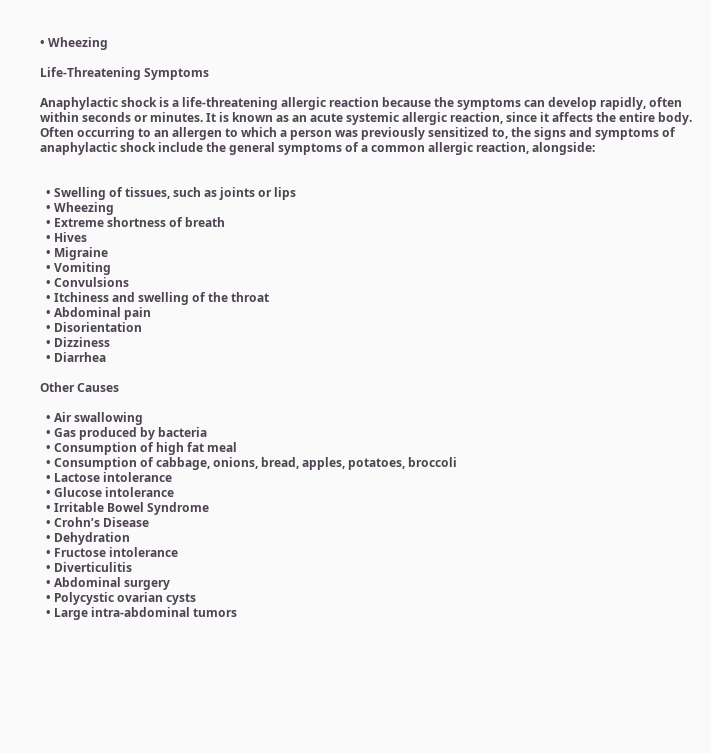• Wheezing

Life-Threatening Symptoms

Anaphylactic shock is a life-threatening allergic reaction because the symptoms can develop rapidly, often within seconds or minutes. It is known as an acute systemic allergic reaction, since it affects the entire body. Often occurring to an allergen to which a person was previously sensitized to, the signs and symptoms of anaphylactic shock include the general symptoms of a common allergic reaction, alongside:


  • Swelling of tissues, such as joints or lips
  • Wheezing
  • Extreme shortness of breath
  • Hives
  • Migraine
  • Vomiting
  • Convulsions
  • Itchiness and swelling of the throat
  • Abdominal pain
  • Disorientation
  • Dizziness
  • Diarrhea

Other Causes

  • Air swallowing
  • Gas produced by bacteria
  • Consumption of high fat meal
  • Consumption of cabbage, onions, bread, apples, potatoes, broccoli
  • Lactose intolerance
  • Glucose intolerance
  • Irritable Bowel Syndrome
  • Crohn’s Disease
  • Dehydration
  • Fructose intolerance
  • Diverticulitis
  • Abdominal surgery
  • Polycystic ovarian cysts
  • Large intra-abdominal tumors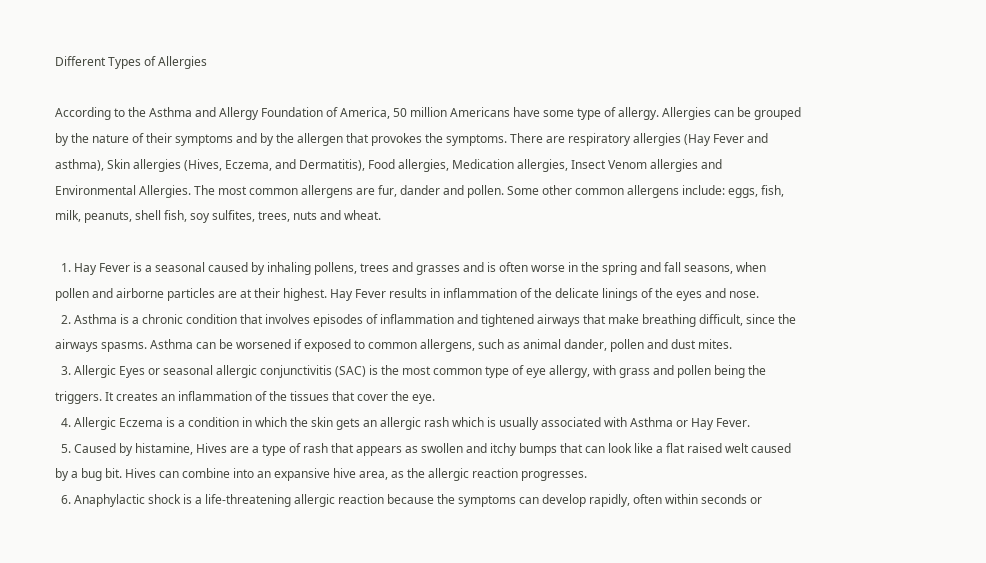Different Types of Allergies

According to the Asthma and Allergy Foundation of America, 50 million Americans have some type of allergy. Allergies can be grouped by the nature of their symptoms and by the allergen that provokes the symptoms. There are respiratory allergies (Hay Fever and asthma), Skin allergies (Hives, Eczema, and Dermatitis), Food allergies, Medication allergies, Insect Venom allergies and Environmental Allergies. The most common allergens are fur, dander and pollen. Some other common allergens include: eggs, fish, milk, peanuts, shell fish, soy sulfites, trees, nuts and wheat.

  1. Hay Fever is a seasonal caused by inhaling pollens, trees and grasses and is often worse in the spring and fall seasons, when pollen and airborne particles are at their highest. Hay Fever results in inflammation of the delicate linings of the eyes and nose.
  2. Asthma is a chronic condition that involves episodes of inflammation and tightened airways that make breathing difficult, since the airways spasms. Asthma can be worsened if exposed to common allergens, such as animal dander, pollen and dust mites.
  3. Allergic Eyes or seasonal allergic conjunctivitis (SAC) is the most common type of eye allergy, with grass and pollen being the triggers. It creates an inflammation of the tissues that cover the eye.
  4. Allergic Eczema is a condition in which the skin gets an allergic rash which is usually associated with Asthma or Hay Fever.
  5. Caused by histamine, Hives are a type of rash that appears as swollen and itchy bumps that can look like a flat raised welt caused by a bug bit. Hives can combine into an expansive hive area, as the allergic reaction progresses.
  6. Anaphylactic shock is a life-threatening allergic reaction because the symptoms can develop rapidly, often within seconds or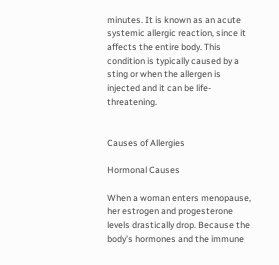minutes. It is known as an acute systemic allergic reaction, since it affects the entire body. This condition is typically caused by a sting or when the allergen is injected and it can be life-threatening.


Causes of Allergies

Hormonal Causes

When a woman enters menopause, her estrogen and progesterone levels drastically drop. Because the body’s hormones and the immune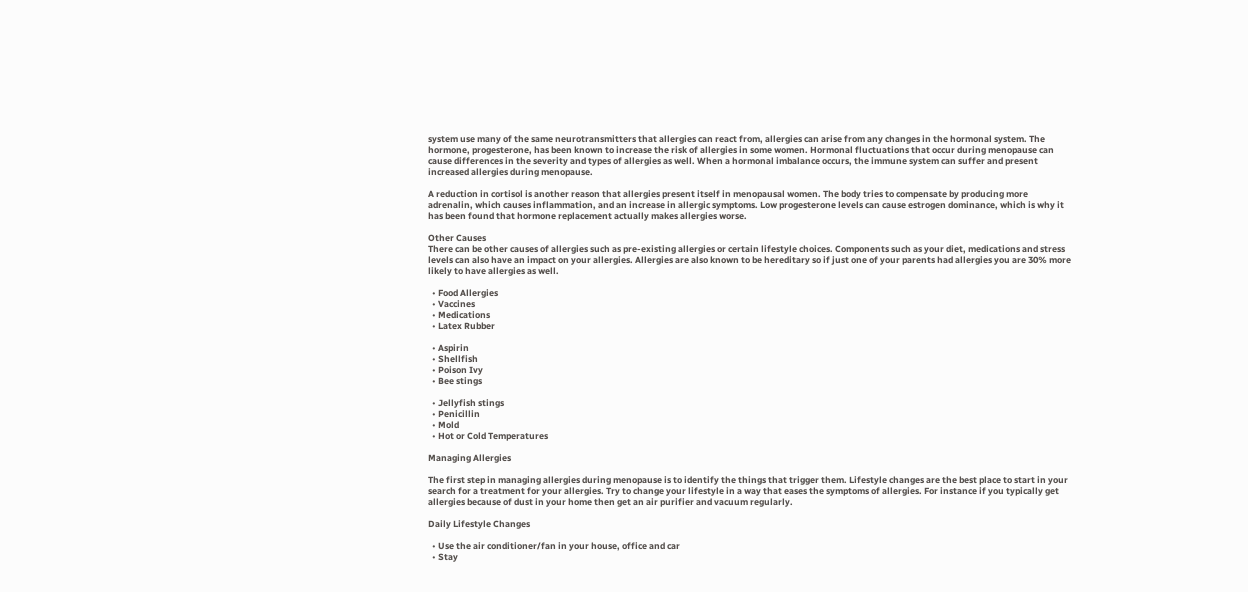system use many of the same neurotransmitters that allergies can react from, allergies can arise from any changes in the hormonal system. The hormone, progesterone, has been known to increase the risk of allergies in some women. Hormonal fluctuations that occur during menopause can cause differences in the severity and types of allergies as well. When a hormonal imbalance occurs, the immune system can suffer and present increased allergies during menopause.

A reduction in cortisol is another reason that allergies present itself in menopausal women. The body tries to compensate by producing more adrenalin, which causes inflammation, and an increase in allergic symptoms. Low progesterone levels can cause estrogen dominance, which is why it has been found that hormone replacement actually makes allergies worse.

Other Causes
There can be other causes of allergies such as pre-existing allergies or certain lifestyle choices. Components such as your diet, medications and stress levels can also have an impact on your allergies. Allergies are also known to be hereditary so if just one of your parents had allergies you are 30% more likely to have allergies as well.

  • Food Allergies
  • Vaccines
  • Medications
  • Latex Rubber

  • Aspirin
  • Shellfish
  • Poison Ivy
  • Bee stings

  • Jellyfish stings
  • Penicillin
  • Mold
  • Hot or Cold Temperatures

Managing Allergies

The first step in managing allergies during menopause is to identify the things that trigger them. Lifestyle changes are the best place to start in your search for a treatment for your allergies. Try to change your lifestyle in a way that eases the symptoms of allergies. For instance if you typically get allergies because of dust in your home then get an air purifier and vacuum regularly.

Daily Lifestyle Changes

  • Use the air conditioner/fan in your house, office and car
  • Stay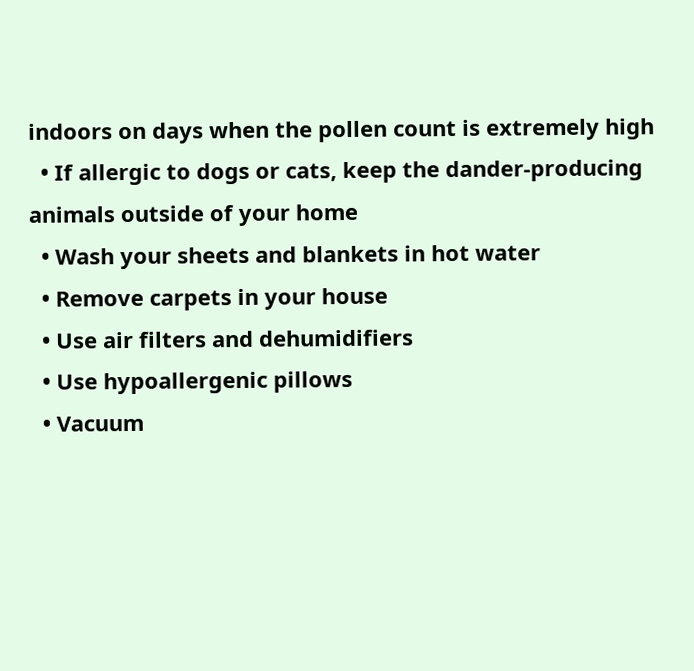indoors on days when the pollen count is extremely high
  • If allergic to dogs or cats, keep the dander-producing animals outside of your home
  • Wash your sheets and blankets in hot water
  • Remove carpets in your house
  • Use air filters and dehumidifiers
  • Use hypoallergenic pillows
  • Vacuum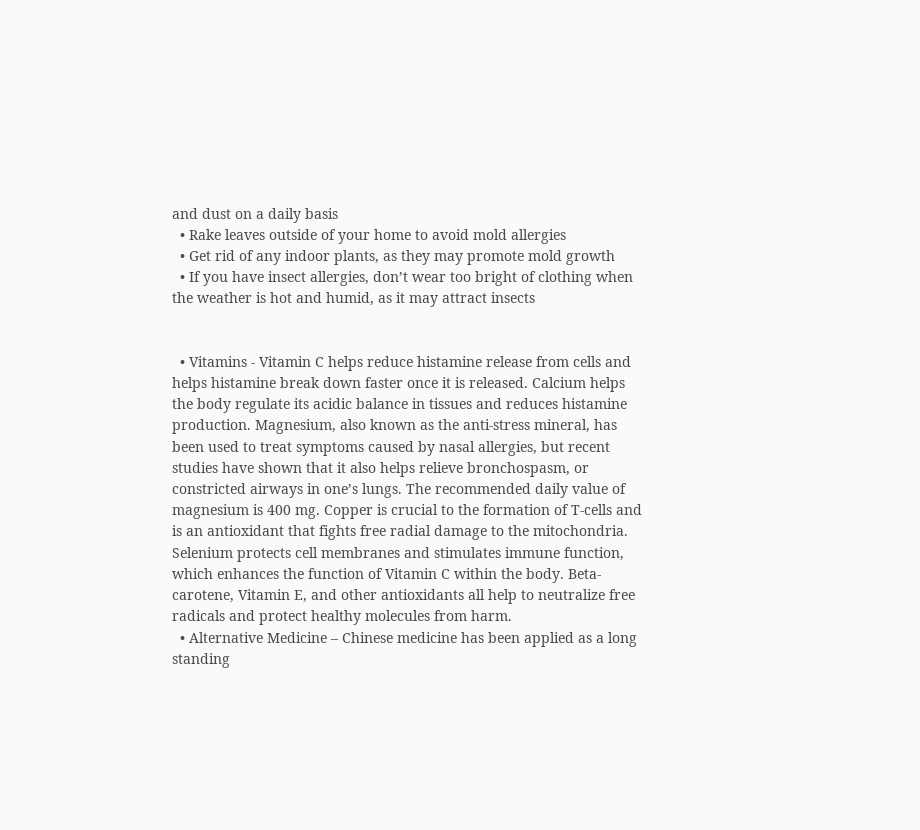and dust on a daily basis
  • Rake leaves outside of your home to avoid mold allergies
  • Get rid of any indoor plants, as they may promote mold growth
  • If you have insect allergies, don’t wear too bright of clothing when the weather is hot and humid, as it may attract insects


  • Vitamins - Vitamin C helps reduce histamine release from cells and helps histamine break down faster once it is released. Calcium helps the body regulate its acidic balance in tissues and reduces histamine production. Magnesium, also known as the anti-stress mineral, has been used to treat symptoms caused by nasal allergies, but recent studies have shown that it also helps relieve bronchospasm, or constricted airways in one’s lungs. The recommended daily value of magnesium is 400 mg. Copper is crucial to the formation of T-cells and is an antioxidant that fights free radial damage to the mitochondria. Selenium protects cell membranes and stimulates immune function, which enhances the function of Vitamin C within the body. Beta-carotene, Vitamin E, and other antioxidants all help to neutralize free radicals and protect healthy molecules from harm.
  • Alternative Medicine – Chinese medicine has been applied as a long standing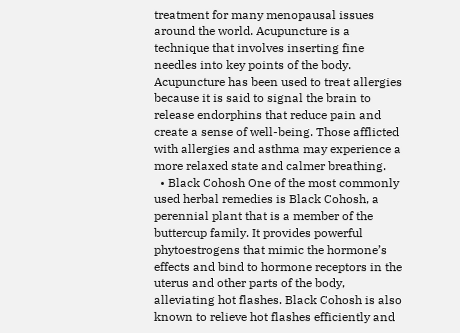treatment for many menopausal issues around the world. Acupuncture is a technique that involves inserting fine needles into key points of the body. Acupuncture has been used to treat allergies because it is said to signal the brain to release endorphins that reduce pain and create a sense of well-being. Those afflicted with allergies and asthma may experience a more relaxed state and calmer breathing.
  • Black Cohosh One of the most commonly used herbal remedies is Black Cohosh, a perennial plant that is a member of the buttercup family. It provides powerful phytoestrogens that mimic the hormone’s effects and bind to hormone receptors in the uterus and other parts of the body, alleviating hot flashes. Black Cohosh is also known to relieve hot flashes efficiently and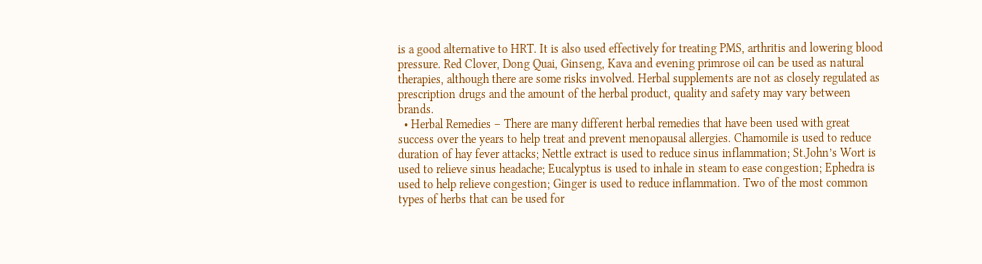is a good alternative to HRT. It is also used effectively for treating PMS, arthritis and lowering blood pressure. Red Clover, Dong Quai, Ginseng, Kava and evening primrose oil can be used as natural therapies, although there are some risks involved. Herbal supplements are not as closely regulated as prescription drugs and the amount of the herbal product, quality and safety may vary between brands.
  • Herbal Remedies – There are many different herbal remedies that have been used with great success over the years to help treat and prevent menopausal allergies. Chamomile is used to reduce duration of hay fever attacks; Nettle extract is used to reduce sinus inflammation; St.John’s Wort is used to relieve sinus headache; Eucalyptus is used to inhale in steam to ease congestion; Ephedra is used to help relieve congestion; Ginger is used to reduce inflammation. Two of the most common types of herbs that can be used for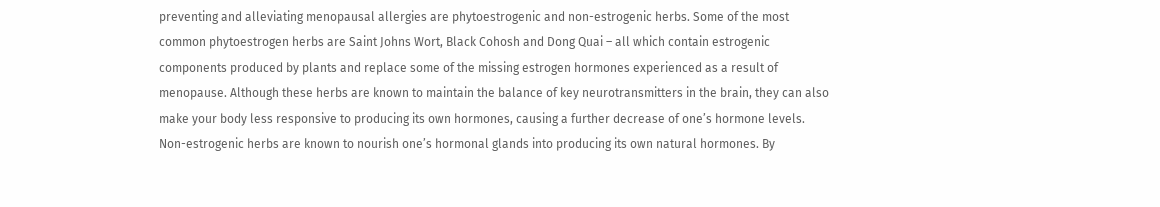preventing and alleviating menopausal allergies are phytoestrogenic and non-estrogenic herbs. Some of the most common phytoestrogen herbs are Saint Johns Wort, Black Cohosh and Dong Quai – all which contain estrogenic components produced by plants and replace some of the missing estrogen hormones experienced as a result of menopause. Although these herbs are known to maintain the balance of key neurotransmitters in the brain, they can also make your body less responsive to producing its own hormones, causing a further decrease of one’s hormone levels. Non-estrogenic herbs are known to nourish one’s hormonal glands into producing its own natural hormones. By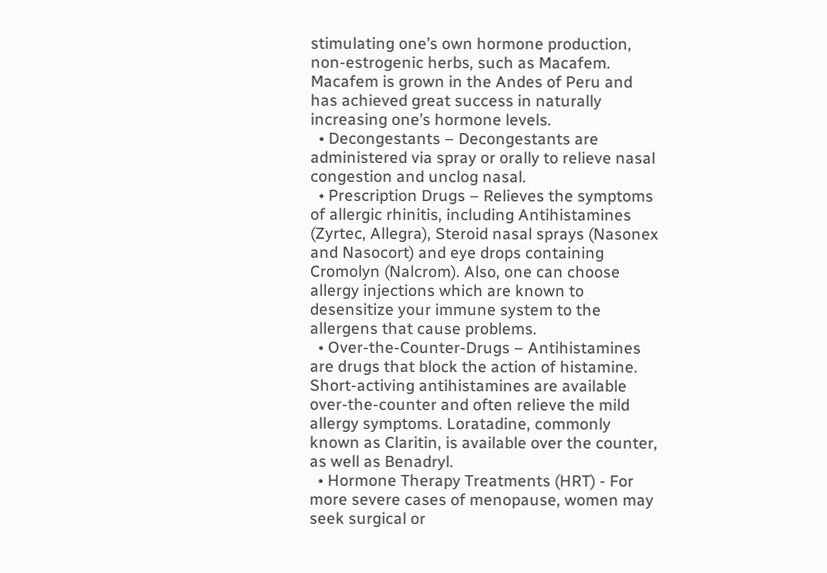stimulating one’s own hormone production, non-estrogenic herbs, such as Macafem. Macafem is grown in the Andes of Peru and has achieved great success in naturally increasing one’s hormone levels.
  • Decongestants – Decongestants are administered via spray or orally to relieve nasal congestion and unclog nasal.
  • Prescription Drugs – Relieves the symptoms of allergic rhinitis, including Antihistamines (Zyrtec, Allegra), Steroid nasal sprays (Nasonex and Nasocort) and eye drops containing Cromolyn (Nalcrom). Also, one can choose allergy injections which are known to desensitize your immune system to the allergens that cause problems.
  • Over-the-Counter-Drugs – Antihistamines are drugs that block the action of histamine. Short-activing antihistamines are available over-the-counter and often relieve the mild allergy symptoms. Loratadine, commonly known as Claritin, is available over the counter, as well as Benadryl.
  • Hormone Therapy Treatments (HRT) - For more severe cases of menopause, women may seek surgical or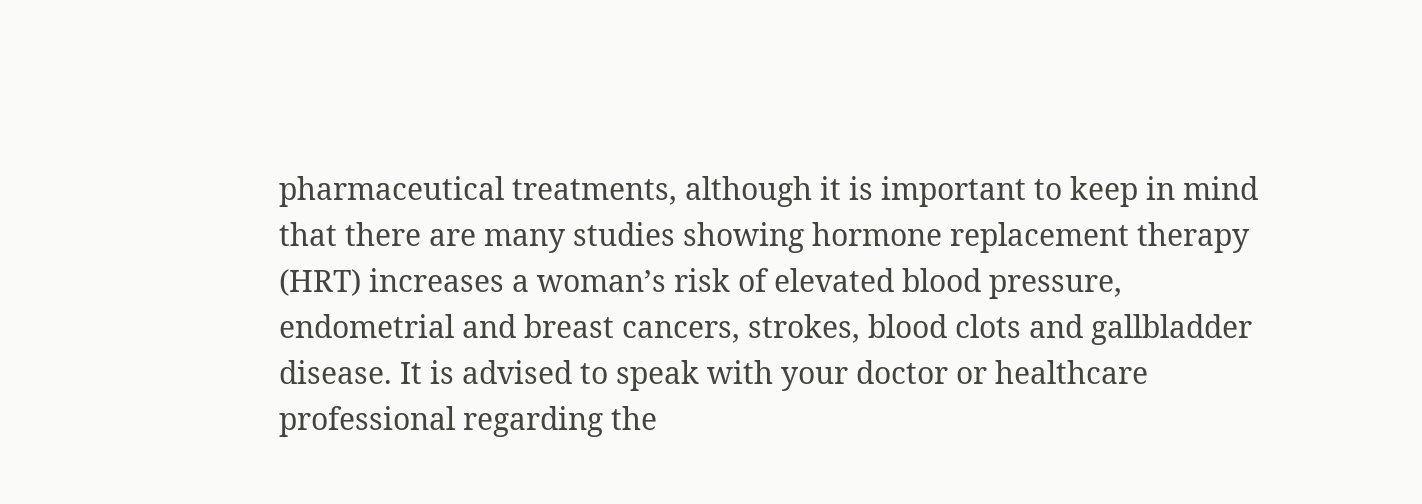pharmaceutical treatments, although it is important to keep in mind that there are many studies showing hormone replacement therapy (HRT) increases a woman’s risk of elevated blood pressure, endometrial and breast cancers, strokes, blood clots and gallbladder disease. It is advised to speak with your doctor or healthcare professional regarding the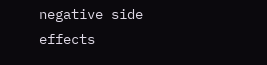negative side effects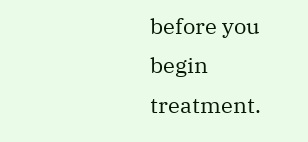before you begin treatment.